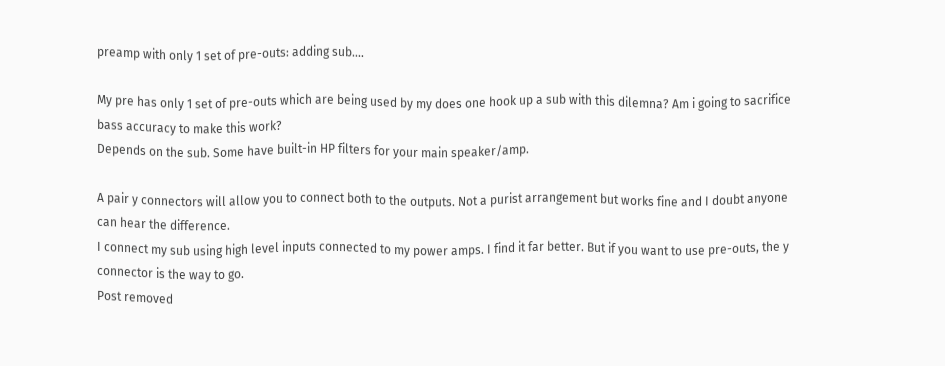preamp with only 1 set of pre-outs: adding sub....

My pre has only 1 set of pre-outs which are being used by my does one hook up a sub with this dilemna? Am i going to sacrifice bass accuracy to make this work?
Depends on the sub. Some have built-in HP filters for your main speaker/amp.

A pair y connectors will allow you to connect both to the outputs. Not a purist arrangement but works fine and I doubt anyone can hear the difference.
I connect my sub using high level inputs connected to my power amps. I find it far better. But if you want to use pre-outs, the y connector is the way to go.
Post removed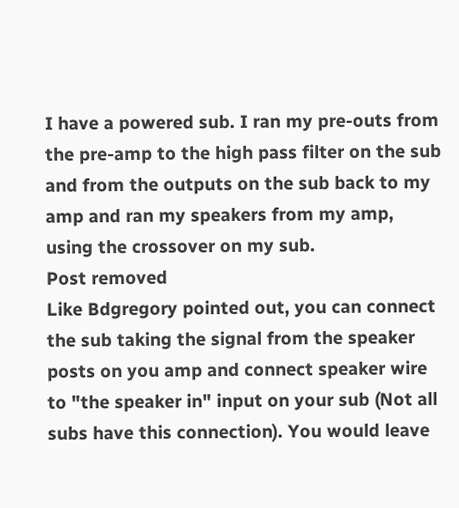I have a powered sub. I ran my pre-outs from the pre-amp to the high pass filter on the sub and from the outputs on the sub back to my amp and ran my speakers from my amp, using the crossover on my sub.
Post removed
Like Bdgregory pointed out, you can connect the sub taking the signal from the speaker posts on you amp and connect speaker wire to "the speaker in" input on your sub (Not all subs have this connection). You would leave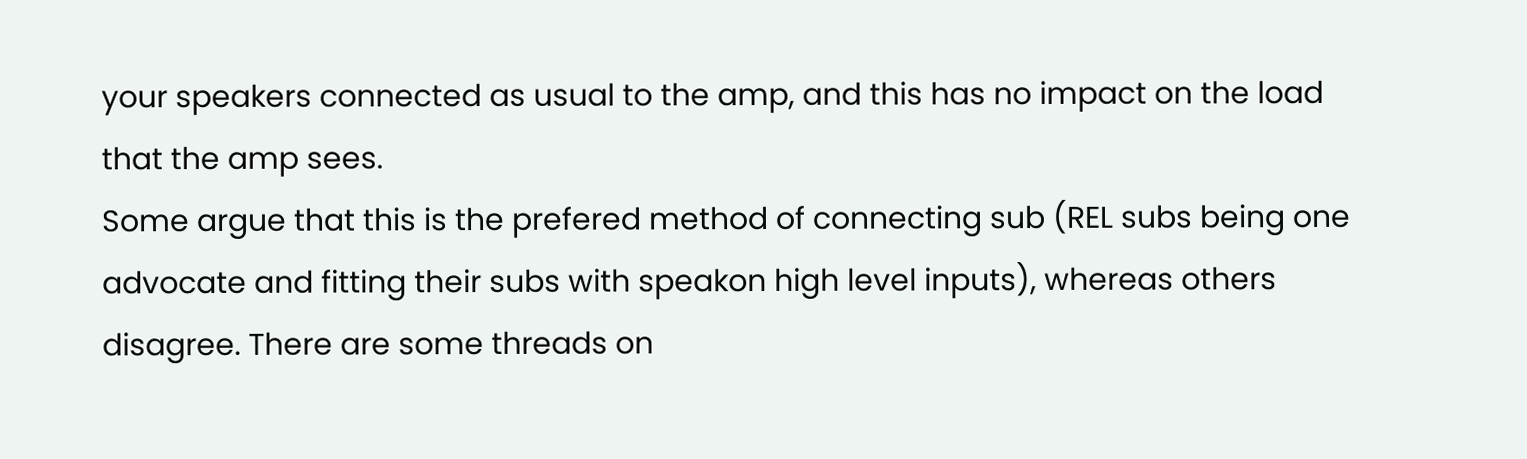your speakers connected as usual to the amp, and this has no impact on the load that the amp sees.
Some argue that this is the prefered method of connecting sub (REL subs being one advocate and fitting their subs with speakon high level inputs), whereas others disagree. There are some threads on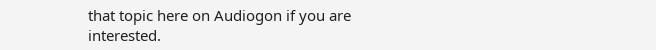that topic here on Audiogon if you are interested.